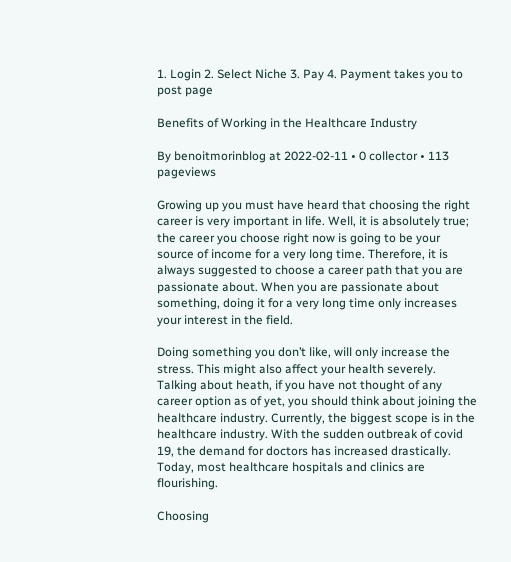1. Login 2. Select Niche 3. Pay 4. Payment takes you to post page

Benefits of Working in the Healthcare Industry

By benoitmorinblog at 2022-02-11 • 0 collector • 113 pageviews

Growing up you must have heard that choosing the right career is very important in life. Well, it is absolutely true; the career you choose right now is going to be your source of income for a very long time. Therefore, it is always suggested to choose a career path that you are passionate about. When you are passionate about something, doing it for a very long time only increases your interest in the field.

Doing something you don’t like, will only increase the stress. This might also affect your health severely. Talking about heath, if you have not thought of any career option as of yet, you should think about joining the healthcare industry. Currently, the biggest scope is in the healthcare industry. With the sudden outbreak of covid 19, the demand for doctors has increased drastically. Today, most healthcare hospitals and clinics are flourishing.

Choosing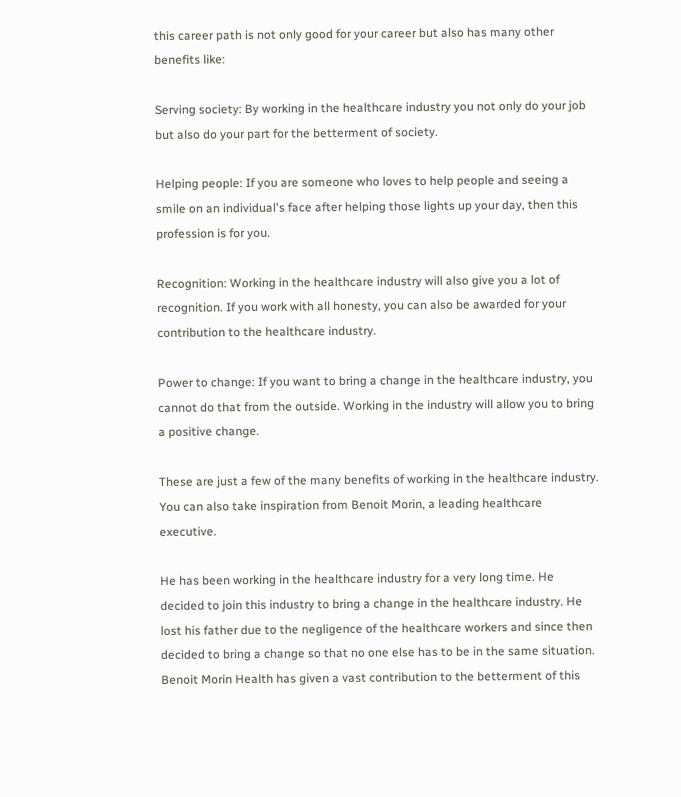this career path is not only good for your career but also has many other benefits like:

Serving society: By working in the healthcare industry you not only do your job but also do your part for the betterment of society.

Helping people: If you are someone who loves to help people and seeing a smile on an individual's face after helping those lights up your day, then this profession is for you.

Recognition: Working in the healthcare industry will also give you a lot of recognition. If you work with all honesty, you can also be awarded for your contribution to the healthcare industry.

Power to change: If you want to bring a change in the healthcare industry, you cannot do that from the outside. Working in the industry will allow you to bring a positive change.

These are just a few of the many benefits of working in the healthcare industry. You can also take inspiration from Benoit Morin, a leading healthcare executive.

He has been working in the healthcare industry for a very long time. He decided to join this industry to bring a change in the healthcare industry. He lost his father due to the negligence of the healthcare workers and since then decided to bring a change so that no one else has to be in the same situation. Benoit Morin Health has given a vast contribution to the betterment of this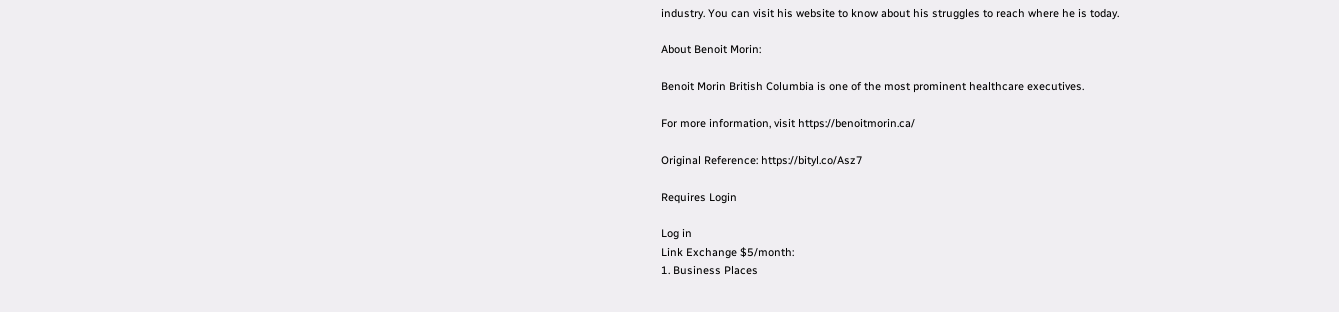industry. You can visit his website to know about his struggles to reach where he is today.

About Benoit Morin:

Benoit Morin British Columbia is one of the most prominent healthcare executives.

For more information, visit https://benoitmorin.ca/

Original Reference: https://bityl.co/Asz7

Requires Login

Log in
Link Exchange $5/month:
1. Business Places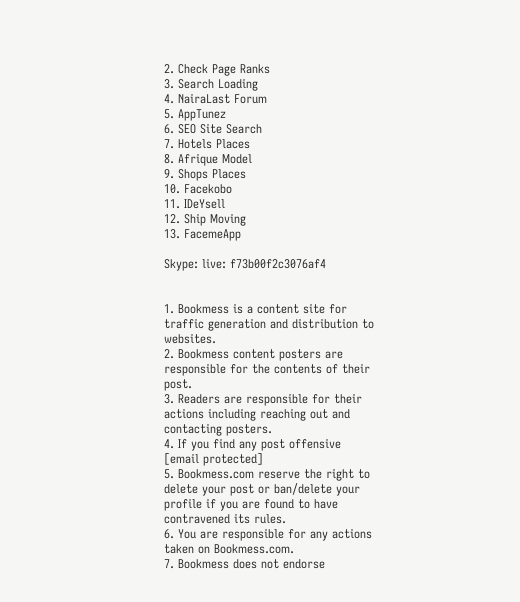2. Check Page Ranks
3. Search Loading
4. NairaLast Forum
5. AppTunez
6. SEO Site Search
7. Hotels Places
8. Afrique Model
9. Shops Places
10. Facekobo
11. IDeYsell
12. Ship Moving
13. FacemeApp

Skype: live: f73b00f2c3076af4


1. Bookmess is a content site for traffic generation and distribution to websites.
2. Bookmess content posters are responsible for the contents of their post.
3. Readers are responsible for their actions including reaching out and contacting posters.
4. If you find any post offensive [email protected]
5. Bookmess.com reserve the right to delete your post or ban/delete your profile if you are found to have contravened its rules.
6. You are responsible for any actions taken on Bookmess.com.
7. Bookmess does not endorse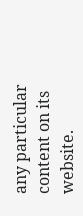any particular content on its website.